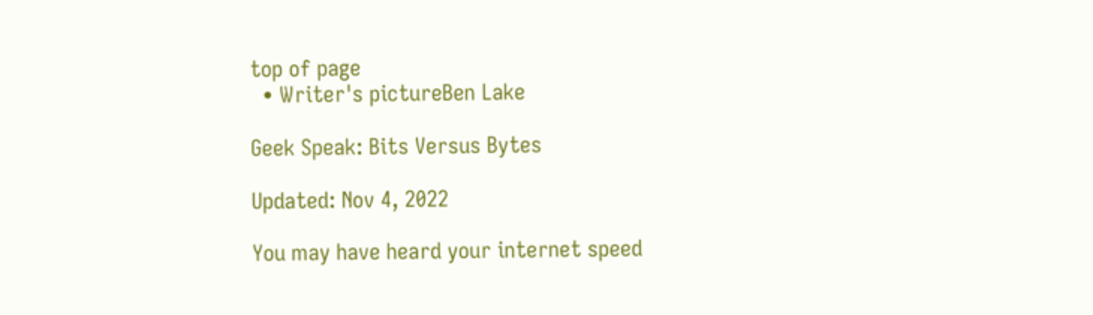top of page
  • Writer's pictureBen Lake

Geek Speak: Bits Versus Bytes

Updated: Nov 4, 2022

You may have heard your internet speed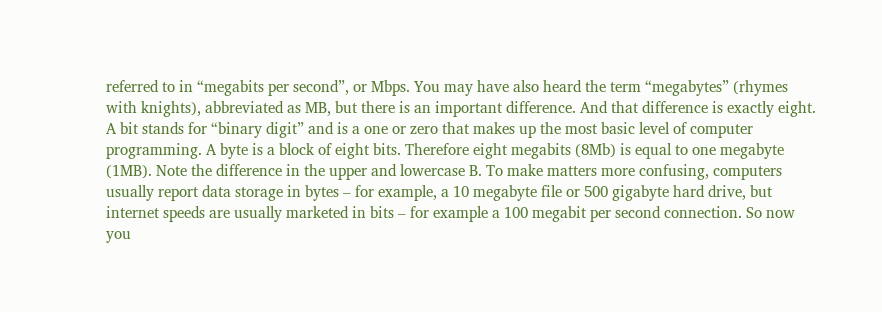referred to in “megabits per second”, or Mbps. You may have also heard the term “megabytes” (rhymes with knights), abbreviated as MB, but there is an important difference. And that difference is exactly eight. A bit stands for “binary digit” and is a one or zero that makes up the most basic level of computer programming. A byte is a block of eight bits. Therefore eight megabits (8Mb) is equal to one megabyte (1MB). Note the difference in the upper and lowercase B. To make matters more confusing, computers usually report data storage in bytes – for example, a 10 megabyte file or 500 gigabyte hard drive, but internet speeds are usually marketed in bits – for example a 100 megabit per second connection. So now you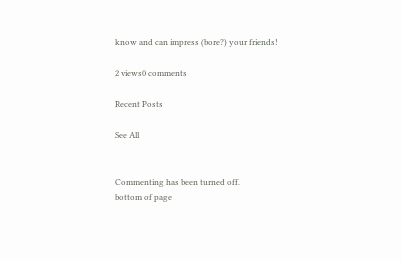know and can impress (bore?) your friends!

2 views0 comments

Recent Posts

See All


Commenting has been turned off.
bottom of page